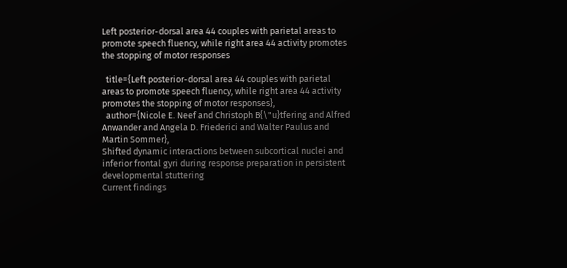Left posterior-dorsal area 44 couples with parietal areas to promote speech fluency, while right area 44 activity promotes the stopping of motor responses

  title={Left posterior-dorsal area 44 couples with parietal areas to promote speech fluency, while right area 44 activity promotes the stopping of motor responses},
  author={Nicole E. Neef and Christoph B{\"u}tfering and Alfred Anwander and Angela D. Friederici and Walter Paulus and Martin Sommer},
Shifted dynamic interactions between subcortical nuclei and inferior frontal gyri during response preparation in persistent developmental stuttering
Current findings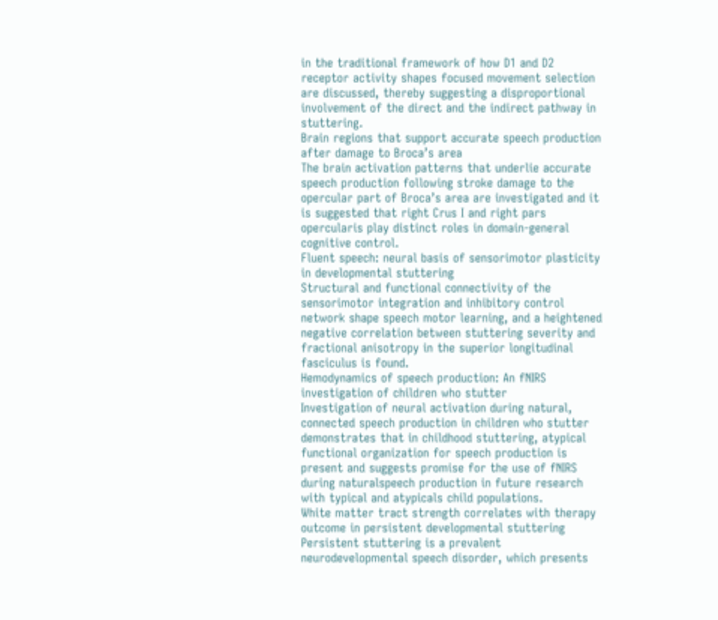in the traditional framework of how D1 and D2 receptor activity shapes focused movement selection are discussed, thereby suggesting a disproportional involvement of the direct and the indirect pathway in stuttering.
Brain regions that support accurate speech production after damage to Broca’s area
The brain activation patterns that underlie accurate speech production following stroke damage to the opercular part of Broca’s area are investigated and it is suggested that right Crus I and right pars opercularis play distinct roles in domain-general cognitive control.
Fluent speech: neural basis of sensorimotor plasticity in developmental stuttering
Structural and functional connectivity of the sensorimotor integration and inhibitory control network shape speech motor learning, and a heightened negative correlation between stuttering severity and fractional anisotropy in the superior longitudinal fasciculus is found.
Hemodynamics of speech production: An fNIRS investigation of children who stutter
Investigation of neural activation during natural, connected speech production in children who stutter demonstrates that in childhood stuttering, atypical functional organization for speech production is present and suggests promise for the use of fNIRS during naturalspeech production in future research with typical and atypicals child populations.
White matter tract strength correlates with therapy outcome in persistent developmental stuttering
Persistent stuttering is a prevalent neurodevelopmental speech disorder, which presents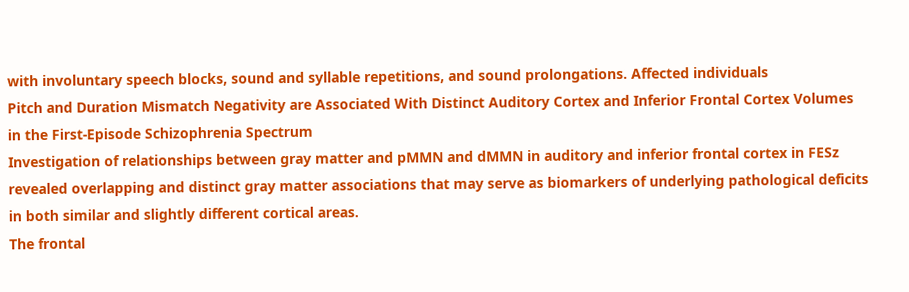with involuntary speech blocks, sound and syllable repetitions, and sound prolongations. Affected individuals
Pitch and Duration Mismatch Negativity are Associated With Distinct Auditory Cortex and Inferior Frontal Cortex Volumes in the First-Episode Schizophrenia Spectrum
Investigation of relationships between gray matter and pMMN and dMMN in auditory and inferior frontal cortex in FESz revealed overlapping and distinct gray matter associations that may serve as biomarkers of underlying pathological deficits in both similar and slightly different cortical areas.
The frontal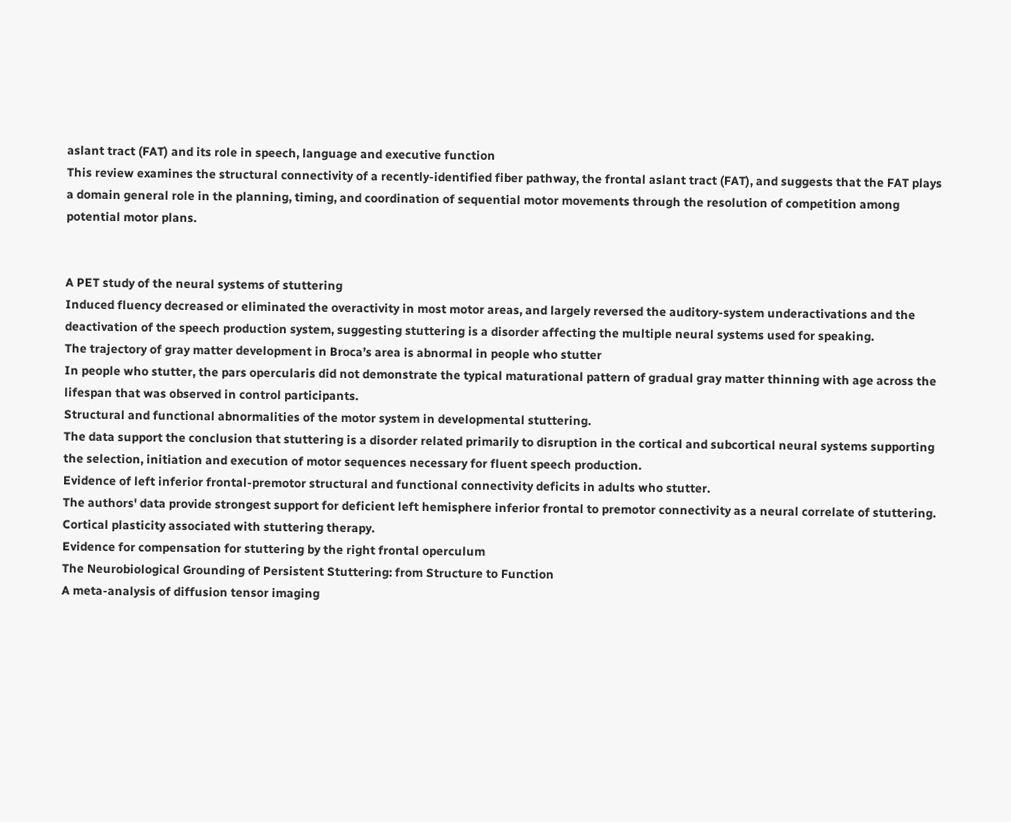aslant tract (FAT) and its role in speech, language and executive function
This review examines the structural connectivity of a recently-identified fiber pathway, the frontal aslant tract (FAT), and suggests that the FAT plays a domain general role in the planning, timing, and coordination of sequential motor movements through the resolution of competition among potential motor plans.


A PET study of the neural systems of stuttering
Induced fluency decreased or eliminated the overactivity in most motor areas, and largely reversed the auditory-system underactivations and the deactivation of the speech production system, suggesting stuttering is a disorder affecting the multiple neural systems used for speaking.
The trajectory of gray matter development in Broca’s area is abnormal in people who stutter
In people who stutter, the pars opercularis did not demonstrate the typical maturational pattern of gradual gray matter thinning with age across the lifespan that was observed in control participants.
Structural and functional abnormalities of the motor system in developmental stuttering.
The data support the conclusion that stuttering is a disorder related primarily to disruption in the cortical and subcortical neural systems supporting the selection, initiation and execution of motor sequences necessary for fluent speech production.
Evidence of left inferior frontal-premotor structural and functional connectivity deficits in adults who stutter.
The authors' data provide strongest support for deficient left hemisphere inferior frontal to premotor connectivity as a neural correlate of stuttering.
Cortical plasticity associated with stuttering therapy.
Evidence for compensation for stuttering by the right frontal operculum
The Neurobiological Grounding of Persistent Stuttering: from Structure to Function
A meta-analysis of diffusion tensor imaging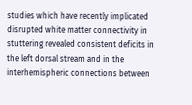studies which have recently implicated disrupted white matter connectivity in stuttering revealed consistent deficits in the left dorsal stream and in the interhemispheric connections between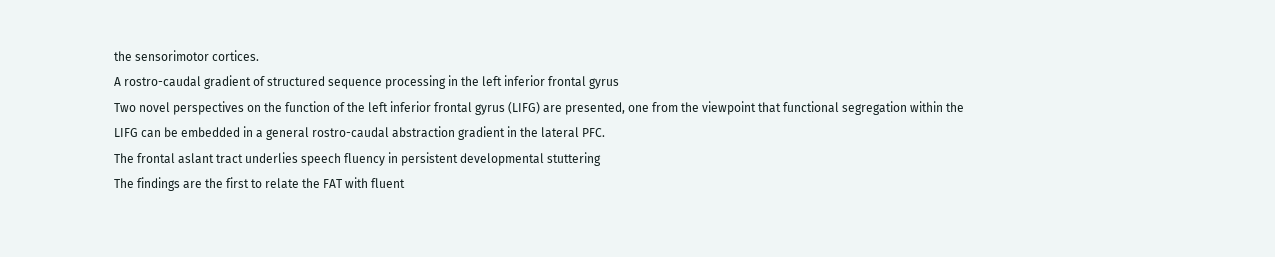the sensorimotor cortices.
A rostro-caudal gradient of structured sequence processing in the left inferior frontal gyrus
Two novel perspectives on the function of the left inferior frontal gyrus (LIFG) are presented, one from the viewpoint that functional segregation within the LIFG can be embedded in a general rostro-caudal abstraction gradient in the lateral PFC.
The frontal aslant tract underlies speech fluency in persistent developmental stuttering
The findings are the first to relate the FAT with fluent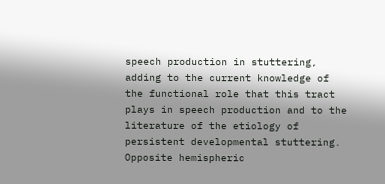speech production in stuttering, adding to the current knowledge of the functional role that this tract plays in speech production and to the literature of the etiology of persistent developmental stuttering.
Opposite hemispheric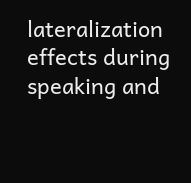lateralization effects during speaking and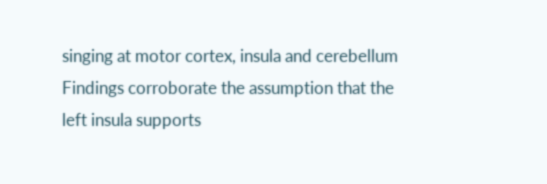singing at motor cortex, insula and cerebellum
Findings corroborate the assumption that the left insula supports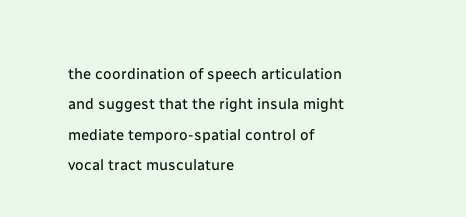the coordination of speech articulation and suggest that the right insula might mediate temporo-spatial control of vocal tract musculature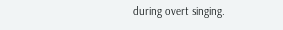during overt singing.